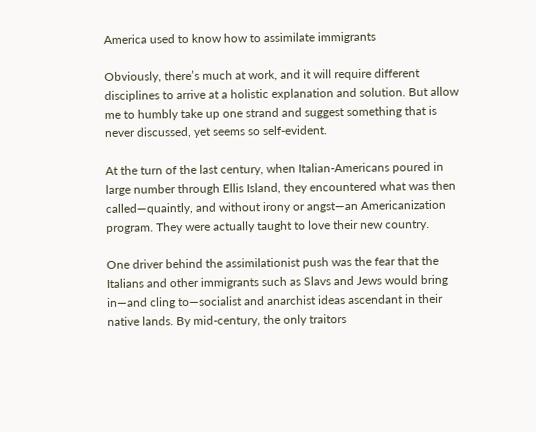America used to know how to assimilate immigrants

Obviously, there’s much at work, and it will require different disciplines to arrive at a holistic explanation and solution. But allow me to humbly take up one strand and suggest something that is never discussed, yet seems so self-evident.

At the turn of the last century, when Italian-Americans poured in large number through Ellis Island, they encountered what was then called—quaintly, and without irony or angst—an Americanization program. They were actually taught to love their new country.

One driver behind the assimilationist push was the fear that the Italians and other immigrants such as Slavs and Jews would bring in—and cling to—socialist and anarchist ideas ascendant in their native lands. By mid-century, the only traitors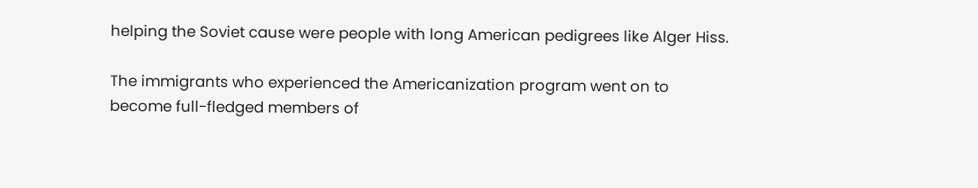helping the Soviet cause were people with long American pedigrees like Alger Hiss.

The immigrants who experienced the Americanization program went on to become full-fledged members of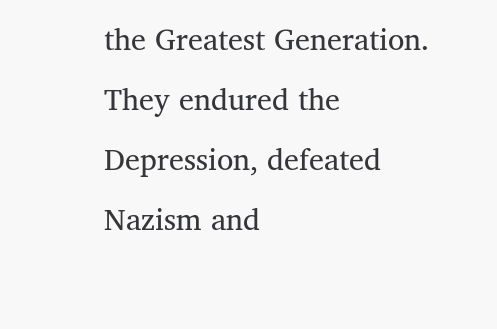the Greatest Generation. They endured the Depression, defeated Nazism and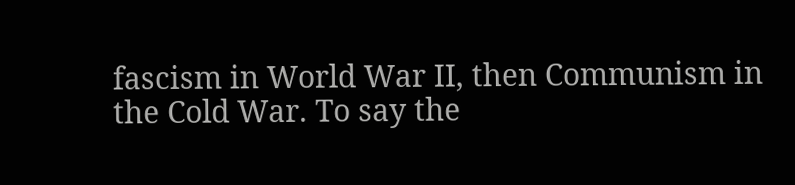fascism in World War II, then Communism in the Cold War. To say the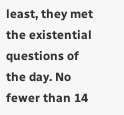least, they met the existential questions of the day. No fewer than 14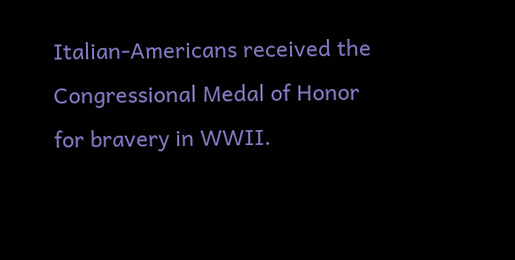Italian-Americans received the Congressional Medal of Honor for bravery in WWII.